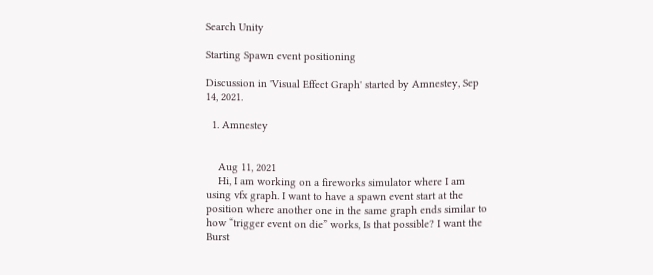Search Unity

Starting Spawn event positioning

Discussion in 'Visual Effect Graph' started by Amnestey, Sep 14, 2021.

  1. Amnestey


    Aug 11, 2021
    Hi, I am working on a fireworks simulator where I am using vfx graph. I want to have a spawn event start at the position where another one in the same graph ends similar to how “trigger event on die” works, Is that possible? I want the Burst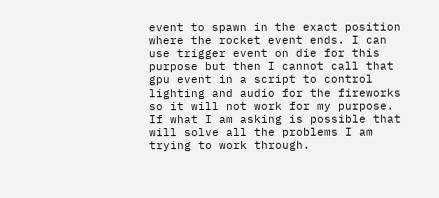event to spawn in the exact position where the rocket event ends. I can use trigger event on die for this purpose but then I cannot call that gpu event in a script to control lighting and audio for the fireworks so it will not work for my purpose. If what I am asking is possible that will solve all the problems I am trying to work through.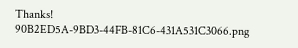Thanks! 90B2ED5A-9BD3-44FB-81C6-431A531C3066.png